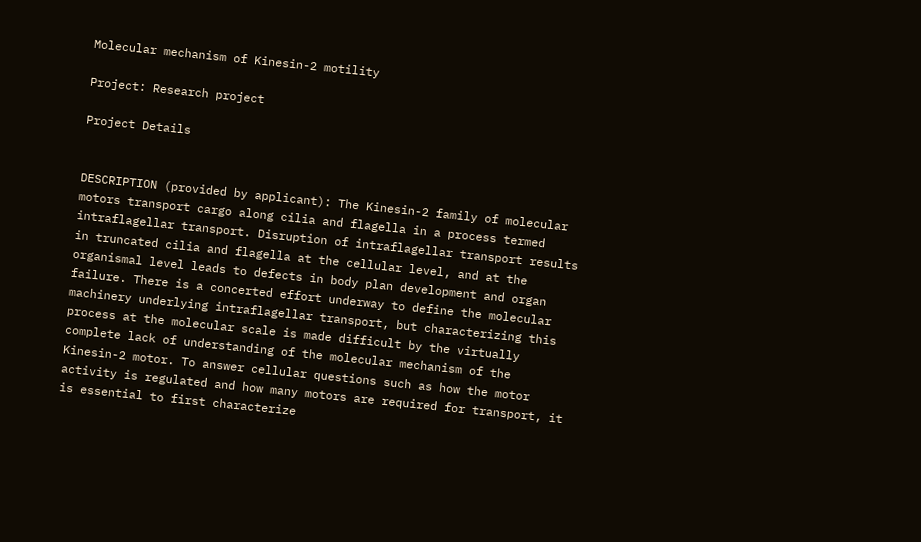Molecular mechanism of Kinesin-2 motility

Project: Research project

Project Details


DESCRIPTION (provided by applicant): The Kinesin-2 family of molecular motors transport cargo along cilia and flagella in a process termed intraflagellar transport. Disruption of intraflagellar transport results in truncated cilia and flagella at the cellular level, and at the organismal level leads to defects in body plan development and organ failure. There is a concerted effort underway to define the molecular machinery underlying intraflagellar transport, but characterizing this process at the molecular scale is made difficult by the virtually complete lack of understanding of the molecular mechanism of the Kinesin-2 motor. To answer cellular questions such as how the motor activity is regulated and how many motors are required for transport, it is essential to first characterize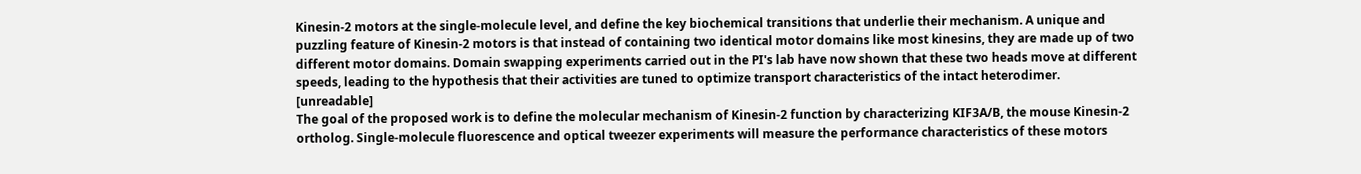Kinesin-2 motors at the single-molecule level, and define the key biochemical transitions that underlie their mechanism. A unique and puzzling feature of Kinesin-2 motors is that instead of containing two identical motor domains like most kinesins, they are made up of two different motor domains. Domain swapping experiments carried out in the PI's lab have now shown that these two heads move at different speeds, leading to the hypothesis that their activities are tuned to optimize transport characteristics of the intact heterodimer. [unreadable]
The goal of the proposed work is to define the molecular mechanism of Kinesin-2 function by characterizing KIF3A/B, the mouse Kinesin-2 ortholog. Single-molecule fluorescence and optical tweezer experiments will measure the performance characteristics of these motors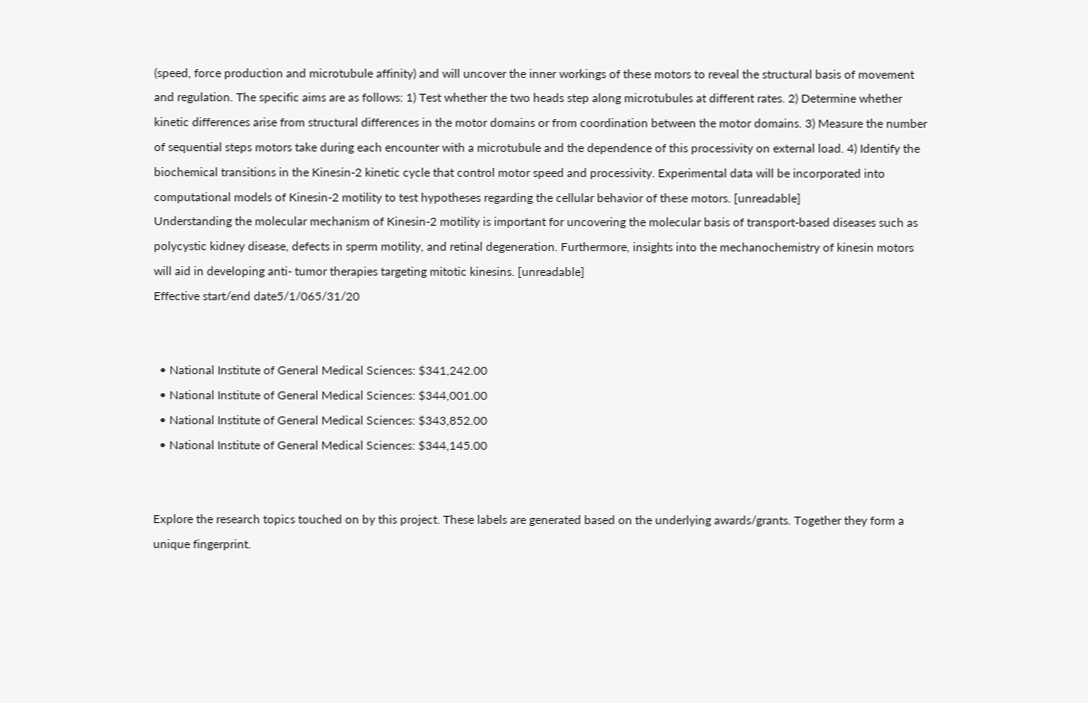(speed, force production and microtubule affinity) and will uncover the inner workings of these motors to reveal the structural basis of movement and regulation. The specific aims are as follows: 1) Test whether the two heads step along microtubules at different rates. 2) Determine whether kinetic differences arise from structural differences in the motor domains or from coordination between the motor domains. 3) Measure the number of sequential steps motors take during each encounter with a microtubule and the dependence of this processivity on external load. 4) Identify the biochemical transitions in the Kinesin-2 kinetic cycle that control motor speed and processivity. Experimental data will be incorporated into computational models of Kinesin-2 motility to test hypotheses regarding the cellular behavior of these motors. [unreadable]
Understanding the molecular mechanism of Kinesin-2 motility is important for uncovering the molecular basis of transport-based diseases such as polycystic kidney disease, defects in sperm motility, and retinal degeneration. Furthermore, insights into the mechanochemistry of kinesin motors will aid in developing anti- tumor therapies targeting mitotic kinesins. [unreadable]
Effective start/end date5/1/065/31/20


  • National Institute of General Medical Sciences: $341,242.00
  • National Institute of General Medical Sciences: $344,001.00
  • National Institute of General Medical Sciences: $343,852.00
  • National Institute of General Medical Sciences: $344,145.00


Explore the research topics touched on by this project. These labels are generated based on the underlying awards/grants. Together they form a unique fingerprint.